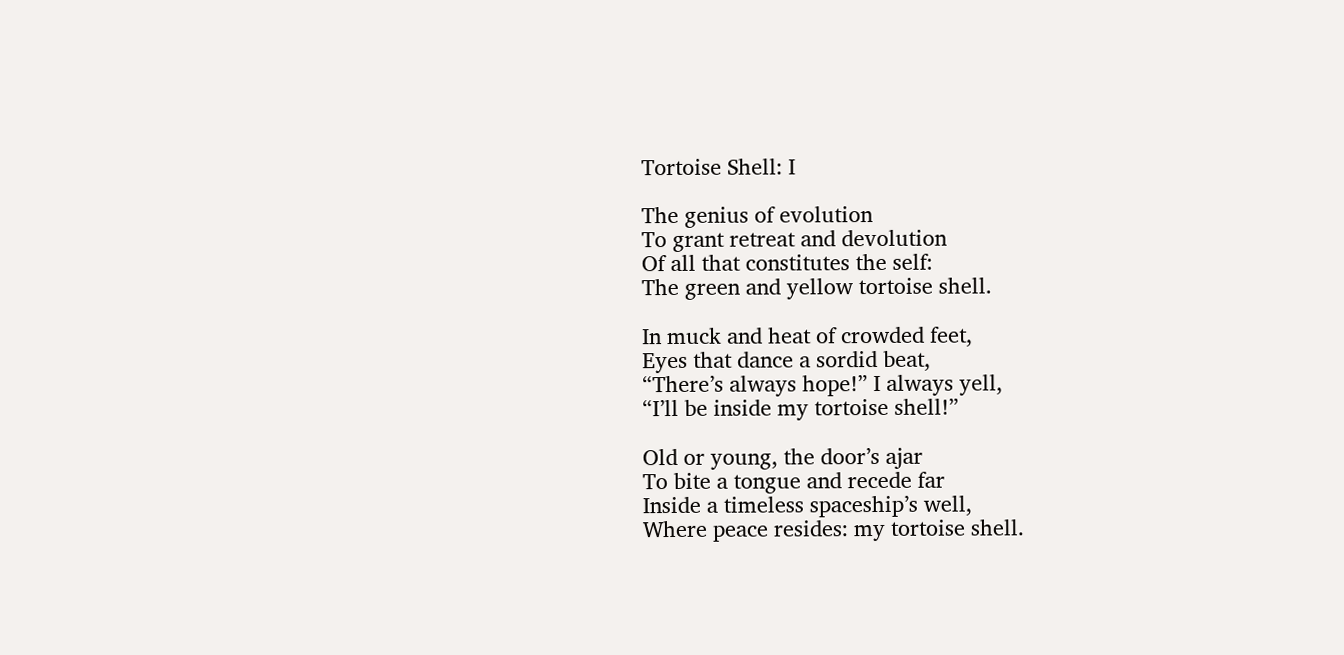Tortoise Shell: I

The genius of evolution
To grant retreat and devolution
Of all that constitutes the self:
The green and yellow tortoise shell.

In muck and heat of crowded feet,
Eyes that dance a sordid beat,
“There’s always hope!” I always yell,
“I’ll be inside my tortoise shell!”

Old or young, the door’s ajar
To bite a tongue and recede far
Inside a timeless spaceship’s well,
Where peace resides: my tortoise shell.